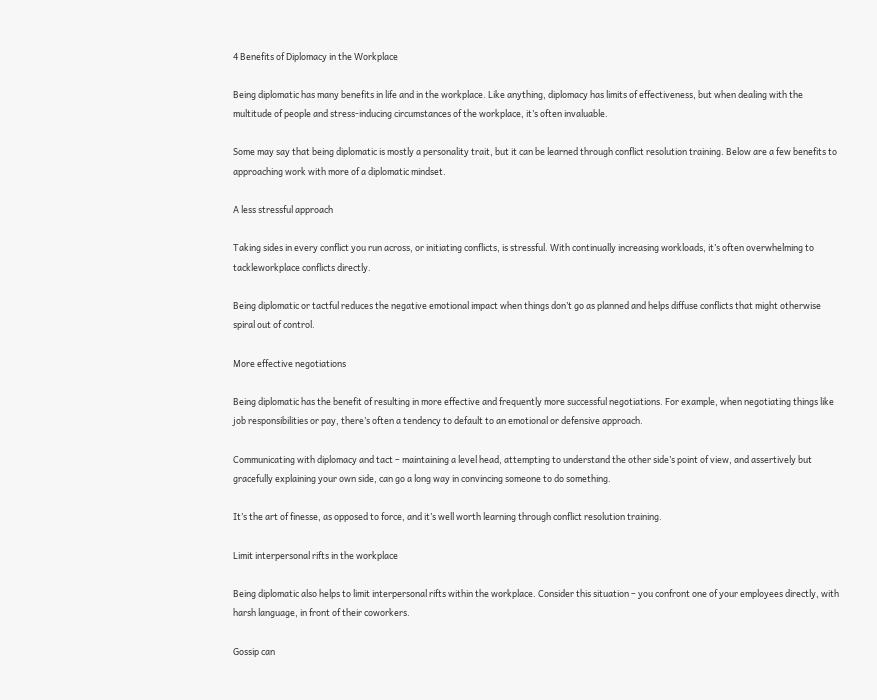4 Benefits of Diplomacy in the Workplace

Being diplomatic has many benefits in life and in the workplace. Like anything, diplomacy has limits of effectiveness, but when dealing with the multitude of people and stress-inducing circumstances of the workplace, it’s often invaluable.

Some may say that being diplomatic is mostly a personality trait, but it can be learned through conflict resolution training. Below are a few benefits to approaching work with more of a diplomatic mindset.

A less stressful approach

Taking sides in every conflict you run across, or initiating conflicts, is stressful. With continually increasing workloads, it’s often overwhelming to tackleworkplace conflicts directly.

Being diplomatic or tactful reduces the negative emotional impact when things don’t go as planned and helps diffuse conflicts that might otherwise spiral out of control.

More effective negotiations

Being diplomatic has the benefit of resulting in more effective and frequently more successful negotiations. For example, when negotiating things like job responsibilities or pay, there’s often a tendency to default to an emotional or defensive approach.

Communicating with diplomacy and tact – maintaining a level head, attempting to understand the other side’s point of view, and assertively but gracefully explaining your own side, can go a long way in convincing someone to do something.

It’s the art of finesse, as opposed to force, and it’s well worth learning through conflict resolution training.

Limit interpersonal rifts in the workplace

Being diplomatic also helps to limit interpersonal rifts within the workplace. Consider this situation – you confront one of your employees directly, with harsh language, in front of their coworkers.

Gossip can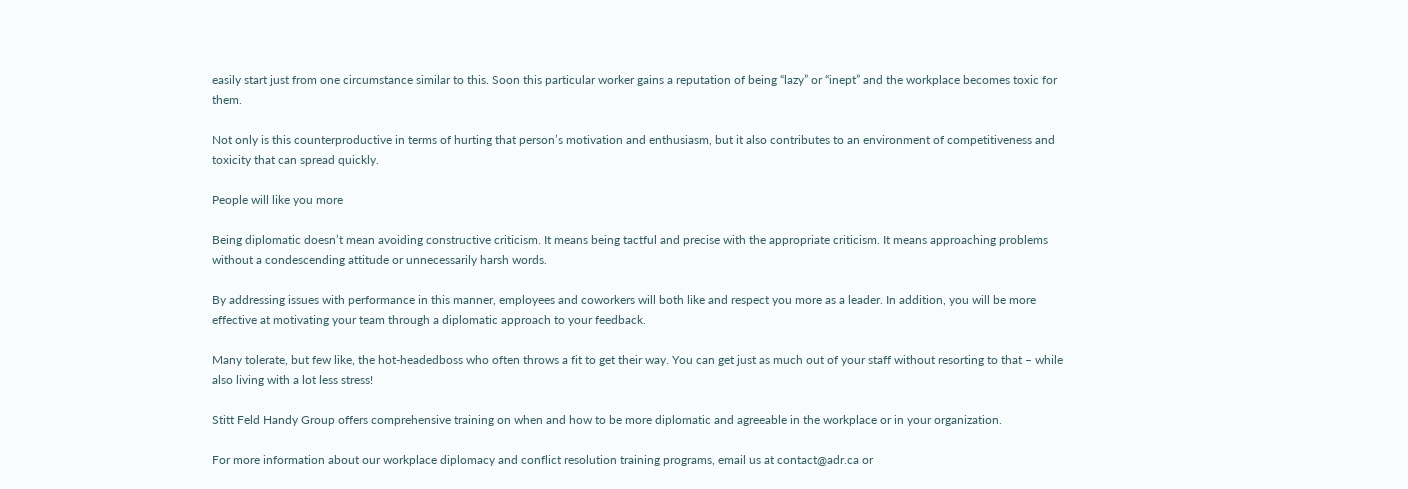easily start just from one circumstance similar to this. Soon this particular worker gains a reputation of being “lazy” or “inept” and the workplace becomes toxic for them.

Not only is this counterproductive in terms of hurting that person’s motivation and enthusiasm, but it also contributes to an environment of competitiveness and toxicity that can spread quickly.

People will like you more

Being diplomatic doesn’t mean avoiding constructive criticism. It means being tactful and precise with the appropriate criticism. It means approaching problems without a condescending attitude or unnecessarily harsh words.

By addressing issues with performance in this manner, employees and coworkers will both like and respect you more as a leader. In addition, you will be more effective at motivating your team through a diplomatic approach to your feedback.

Many tolerate, but few like, the hot-headedboss who often throws a fit to get their way. You can get just as much out of your staff without resorting to that – while also living with a lot less stress!

Stitt Feld Handy Group offers comprehensive training on when and how to be more diplomatic and agreeable in the workplace or in your organization.

For more information about our workplace diplomacy and conflict resolution training programs, email us at contact@adr.ca or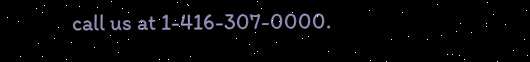call us at 1-416-307-0000.